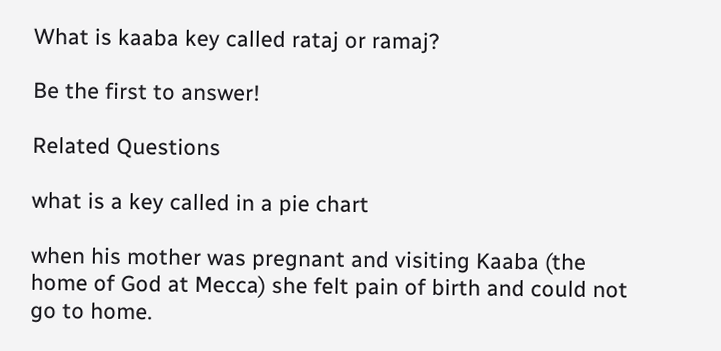What is kaaba key called rataj or ramaj?

Be the first to answer!

Related Questions

what is a key called in a pie chart

when his mother was pregnant and visiting Kaaba (the home of God at Mecca) she felt pain of birth and could not go to home.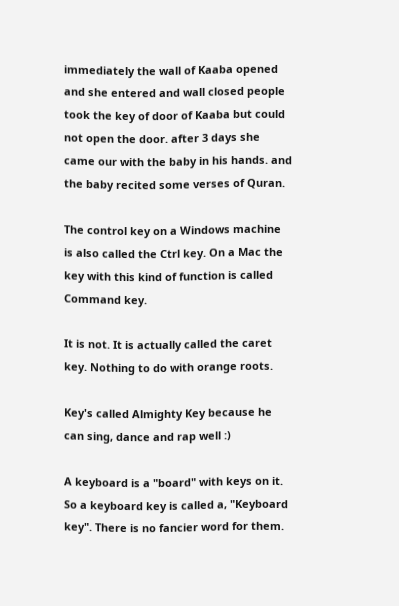immediately the wall of Kaaba opened and she entered and wall closed people took the key of door of Kaaba but could not open the door. after 3 days she came our with the baby in his hands. and the baby recited some verses of Quran.

The control key on a Windows machine is also called the Ctrl key. On a Mac the key with this kind of function is called Command key.

It is not. It is actually called the caret key. Nothing to do with orange roots.

Key's called Almighty Key because he can sing, dance and rap well :)

A keyboard is a "board" with keys on it. So a keyboard key is called a, "Keyboard key". There is no fancier word for them.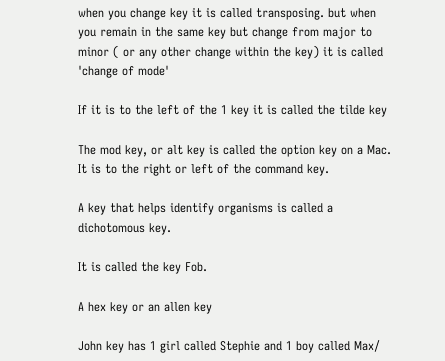when you change key it is called transposing. but when you remain in the same key but change from major to minor ( or any other change within the key) it is called 'change of mode'

If it is to the left of the 1 key it is called the tilde key

The mod key, or alt key is called the option key on a Mac. It is to the right or left of the command key.

A key that helps identify organisms is called a dichotomous key.

It is called the key Fob.

A hex key or an allen key

John key has 1 girl called Stephie and 1 boy called Max/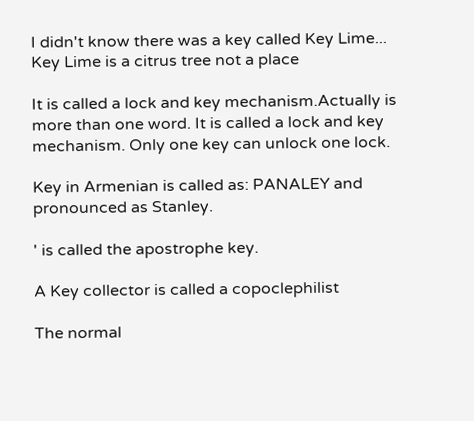I didn't know there was a key called Key Lime... Key Lime is a citrus tree not a place

It is called a lock and key mechanism.Actually is more than one word. It is called a lock and key mechanism. Only one key can unlock one lock.

Key in Armenian is called as: PANALEY and pronounced as Stanley.

' is called the apostrophe key.

A Key collector is called a copoclephilist

The normal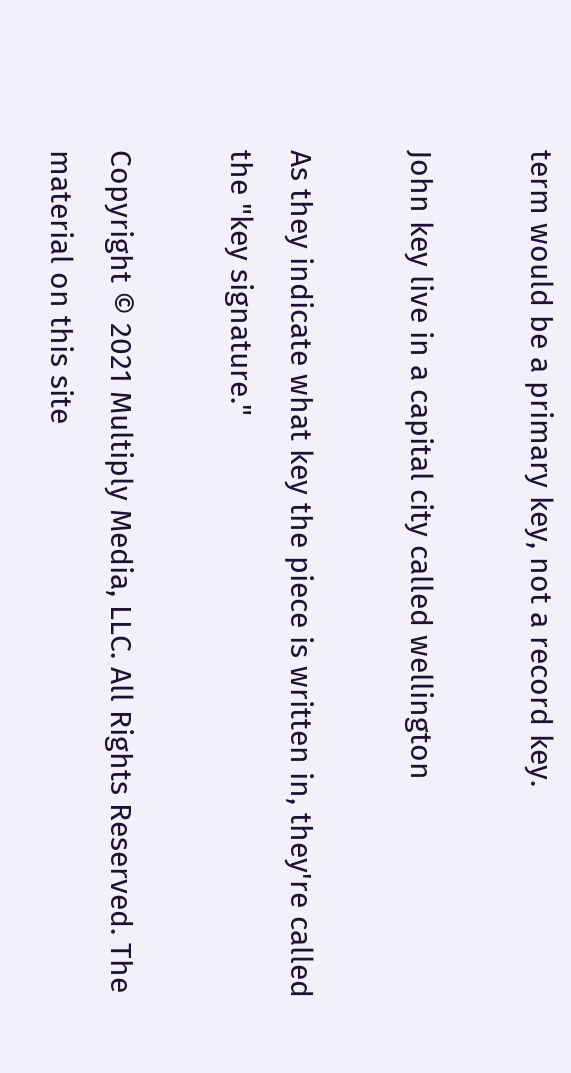term would be a primary key, not a record key.

John key live in a capital city called wellington

As they indicate what key the piece is written in, they're called the "key signature."

Copyright © 2021 Multiply Media, LLC. All Rights Reserved. The material on this site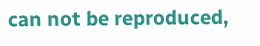can not be reproduced,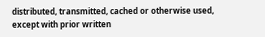distributed, transmitted, cached or otherwise used, except with prior written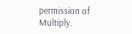permission of Multiply.